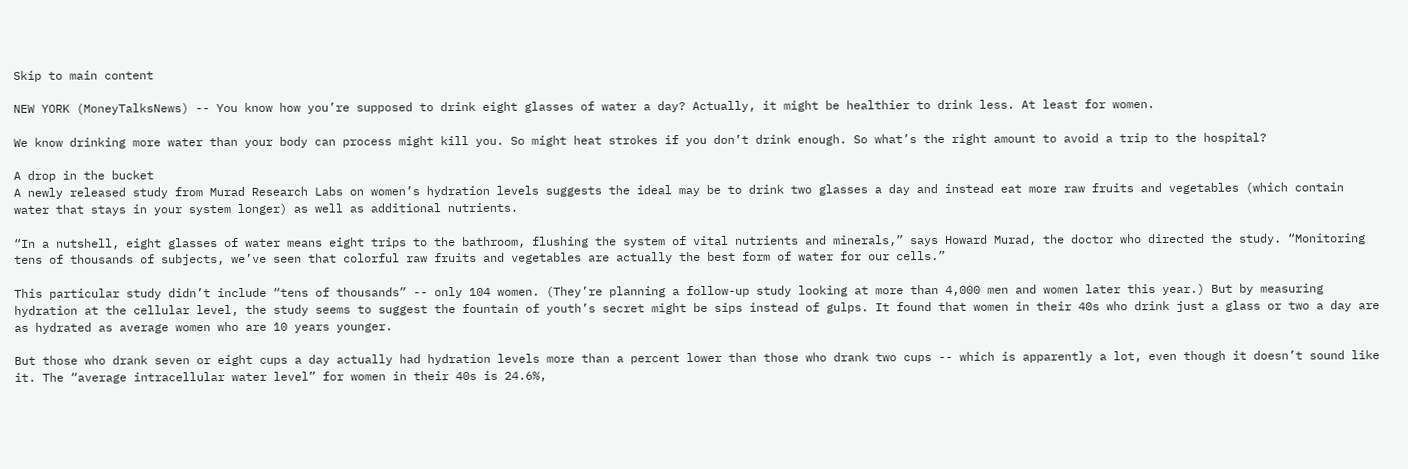Skip to main content

NEW YORK (MoneyTalksNews) -- You know how you’re supposed to drink eight glasses of water a day? Actually, it might be healthier to drink less. At least for women.

We know drinking more water than your body can process might kill you. So might heat strokes if you don’t drink enough. So what’s the right amount to avoid a trip to the hospital?

A drop in the bucket
A newly released study from Murad Research Labs on women’s hydration levels suggests the ideal may be to drink two glasses a day and instead eat more raw fruits and vegetables (which contain water that stays in your system longer) as well as additional nutrients.

“In a nutshell, eight glasses of water means eight trips to the bathroom, flushing the system of vital nutrients and minerals,” says Howard Murad, the doctor who directed the study. “Monitoring tens of thousands of subjects, we’ve seen that colorful raw fruits and vegetables are actually the best form of water for our cells.”

This particular study didn’t include “tens of thousands” -- only 104 women. (They’re planning a follow-up study looking at more than 4,000 men and women later this year.) But by measuring hydration at the cellular level, the study seems to suggest the fountain of youth’s secret might be sips instead of gulps. It found that women in their 40s who drink just a glass or two a day are as hydrated as average women who are 10 years younger.

But those who drank seven or eight cups a day actually had hydration levels more than a percent lower than those who drank two cups -- which is apparently a lot, even though it doesn’t sound like it. The “average intracellular water level” for women in their 40s is 24.6%,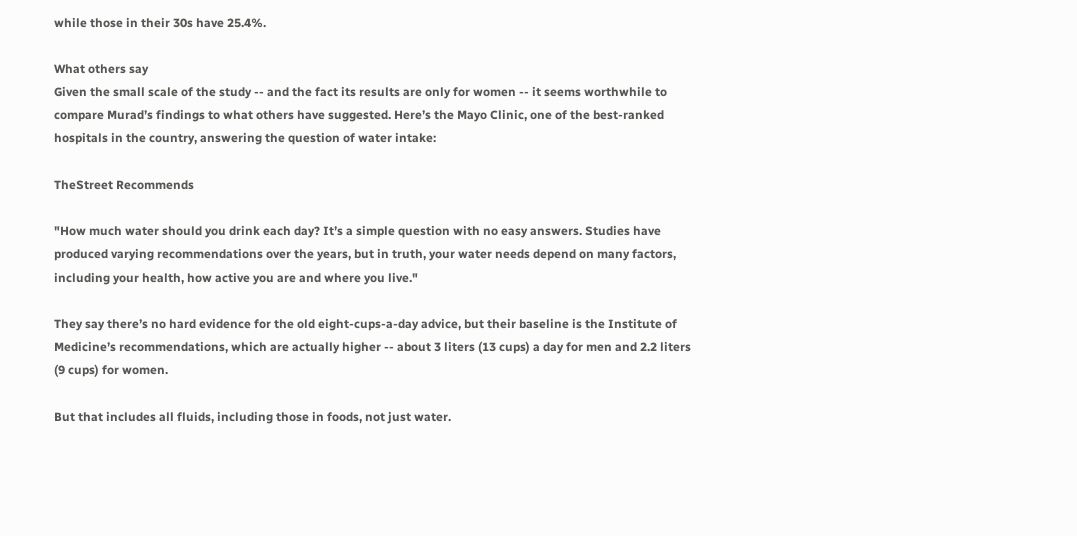while those in their 30s have 25.4%.

What others say
Given the small scale of the study -- and the fact its results are only for women -- it seems worthwhile to compare Murad’s findings to what others have suggested. Here’s the Mayo Clinic, one of the best-ranked hospitals in the country, answering the question of water intake:

TheStreet Recommends

"How much water should you drink each day? It’s a simple question with no easy answers. Studies have produced varying recommendations over the years, but in truth, your water needs depend on many factors, including your health, how active you are and where you live."

They say there’s no hard evidence for the old eight-cups-a-day advice, but their baseline is the Institute of Medicine’s recommendations, which are actually higher -- about 3 liters (13 cups) a day for men and 2.2 liters (9 cups) for women.

But that includes all fluids, including those in foods, not just water.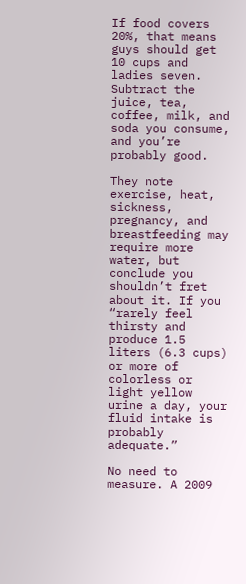If food covers 20%, that means guys should get 10 cups and ladies seven. Subtract the juice, tea, coffee, milk, and soda you consume, and you’re probably good.

They note exercise, heat, sickness, pregnancy, and breastfeeding may require more water, but conclude you shouldn’t fret about it. If you “rarely feel thirsty and produce 1.5 liters (6.3 cups) or more of colorless or light yellow urine a day, your fluid intake is probably adequate.”

No need to measure. A 2009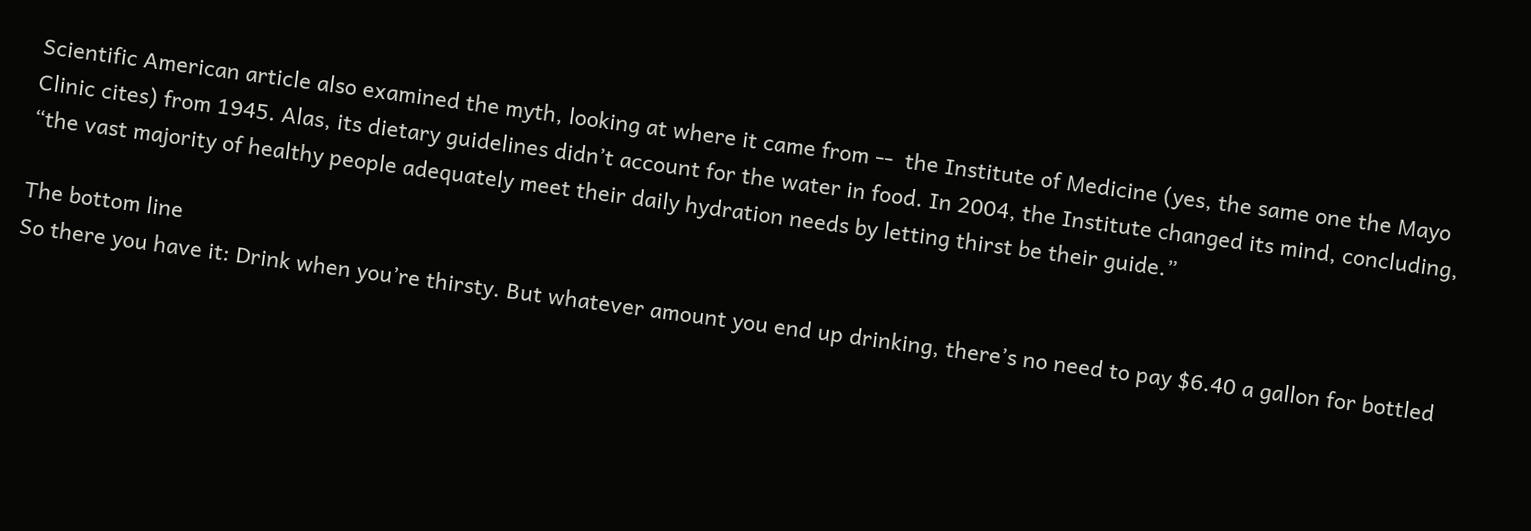Scientific American article also examined the myth, looking at where it came from --  the Institute of Medicine (yes, the same one the Mayo Clinic cites) from 1945. Alas, its dietary guidelines didn’t account for the water in food. In 2004, the Institute changed its mind, concluding, “the vast majority of healthy people adequately meet their daily hydration needs by letting thirst be their guide.”

The bottom line
So there you have it: Drink when you’re thirsty. But whatever amount you end up drinking, there’s no need to pay $6.40 a gallon for bottled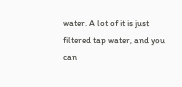water. A lot of it is just filtered tap water, and you can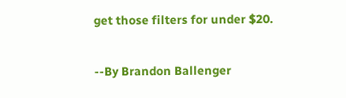get those filters for under $20.

--By Brandon Ballenger